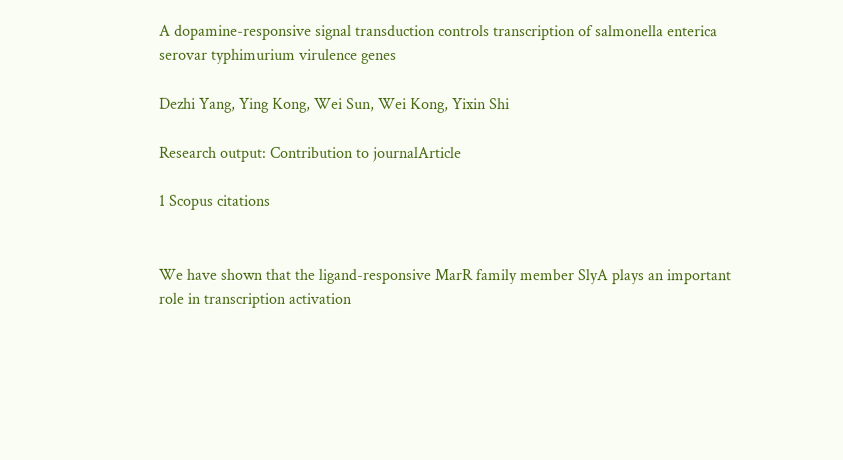A dopamine-responsive signal transduction controls transcription of salmonella enterica serovar typhimurium virulence genes

Dezhi Yang, Ying Kong, Wei Sun, Wei Kong, Yixin Shi

Research output: Contribution to journalArticle

1 Scopus citations


We have shown that the ligand-responsive MarR family member SlyA plays an important role in transcription activation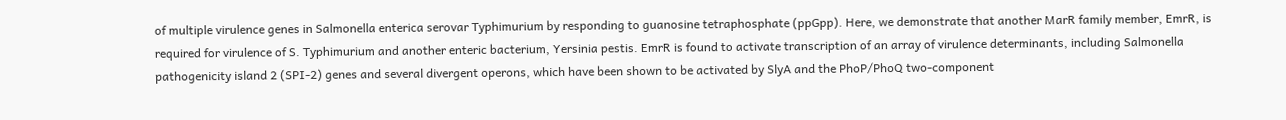of multiple virulence genes in Salmonella enterica serovar Typhimurium by responding to guanosine tetraphosphate (ppGpp). Here, we demonstrate that another MarR family member, EmrR, is required for virulence of S. Typhimurium and another enteric bacterium, Yersinia pestis. EmrR is found to activate transcription of an array of virulence determinants, including Salmonella pathogenicity island 2 (SPI-2) genes and several divergent operons, which have been shown to be activated by SlyA and the PhoP/PhoQ two-component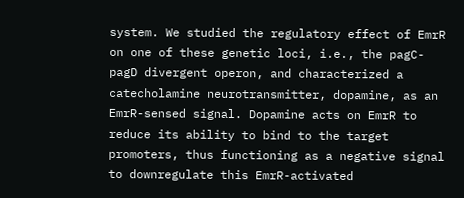system. We studied the regulatory effect of EmrR on one of these genetic loci, i.e., the pagC-pagD divergent operon, and characterized a catecholamine neurotransmitter, dopamine, as an EmrR-sensed signal. Dopamine acts on EmrR to reduce its ability to bind to the target promoters, thus functioning as a negative signal to downregulate this EmrR-activated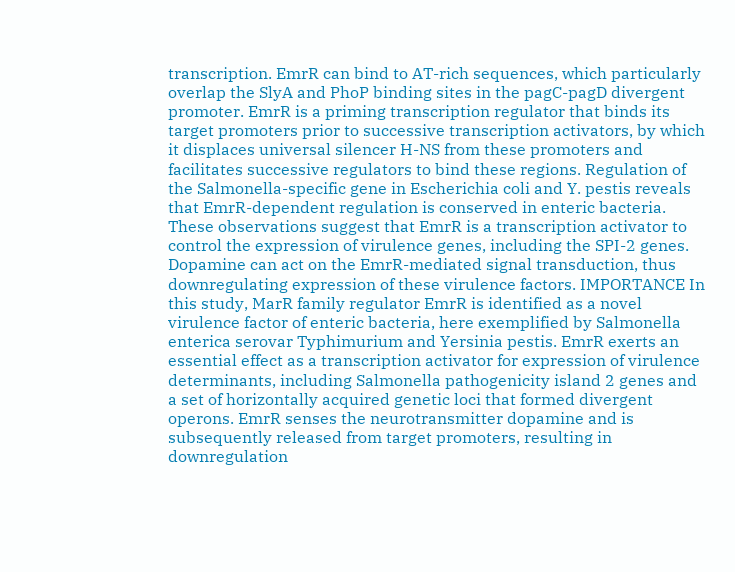transcription. EmrR can bind to AT-rich sequences, which particularly overlap the SlyA and PhoP binding sites in the pagC-pagD divergent promoter. EmrR is a priming transcription regulator that binds its target promoters prior to successive transcription activators, by which it displaces universal silencer H-NS from these promoters and facilitates successive regulators to bind these regions. Regulation of the Salmonella-specific gene in Escherichia coli and Y. pestis reveals that EmrR-dependent regulation is conserved in enteric bacteria. These observations suggest that EmrR is a transcription activator to control the expression of virulence genes, including the SPI-2 genes. Dopamine can act on the EmrR-mediated signal transduction, thus downregulating expression of these virulence factors. IMPORTANCE In this study, MarR family regulator EmrR is identified as a novel virulence factor of enteric bacteria, here exemplified by Salmonella enterica serovar Typhimurium and Yersinia pestis. EmrR exerts an essential effect as a transcription activator for expression of virulence determinants, including Salmonella pathogenicity island 2 genes and a set of horizontally acquired genetic loci that formed divergent operons. EmrR senses the neurotransmitter dopamine and is subsequently released from target promoters, resulting in downregulation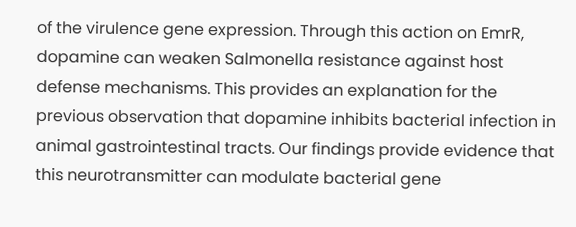of the virulence gene expression. Through this action on EmrR, dopamine can weaken Salmonella resistance against host defense mechanisms. This provides an explanation for the previous observation that dopamine inhibits bacterial infection in animal gastrointestinal tracts. Our findings provide evidence that this neurotransmitter can modulate bacterial gene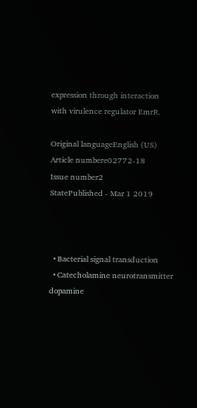expression through interaction with virulence regulator EmrR.

Original languageEnglish (US)
Article numbere02772-18
Issue number2
StatePublished - Mar 1 2019



  • Bacterial signal transduction
  • Catecholamine neurotransmitter dopamine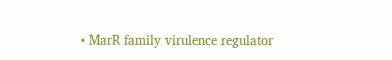• MarR family virulence regulator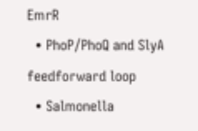EmrR
  • PhoP/PhoQ and SlyA feedforward loop
  • Salmonella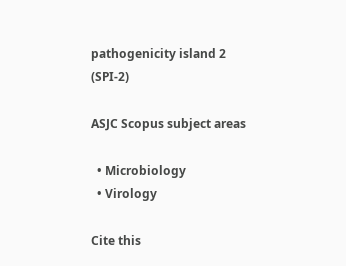pathogenicity island 2 (SPI-2)

ASJC Scopus subject areas

  • Microbiology
  • Virology

Cite this